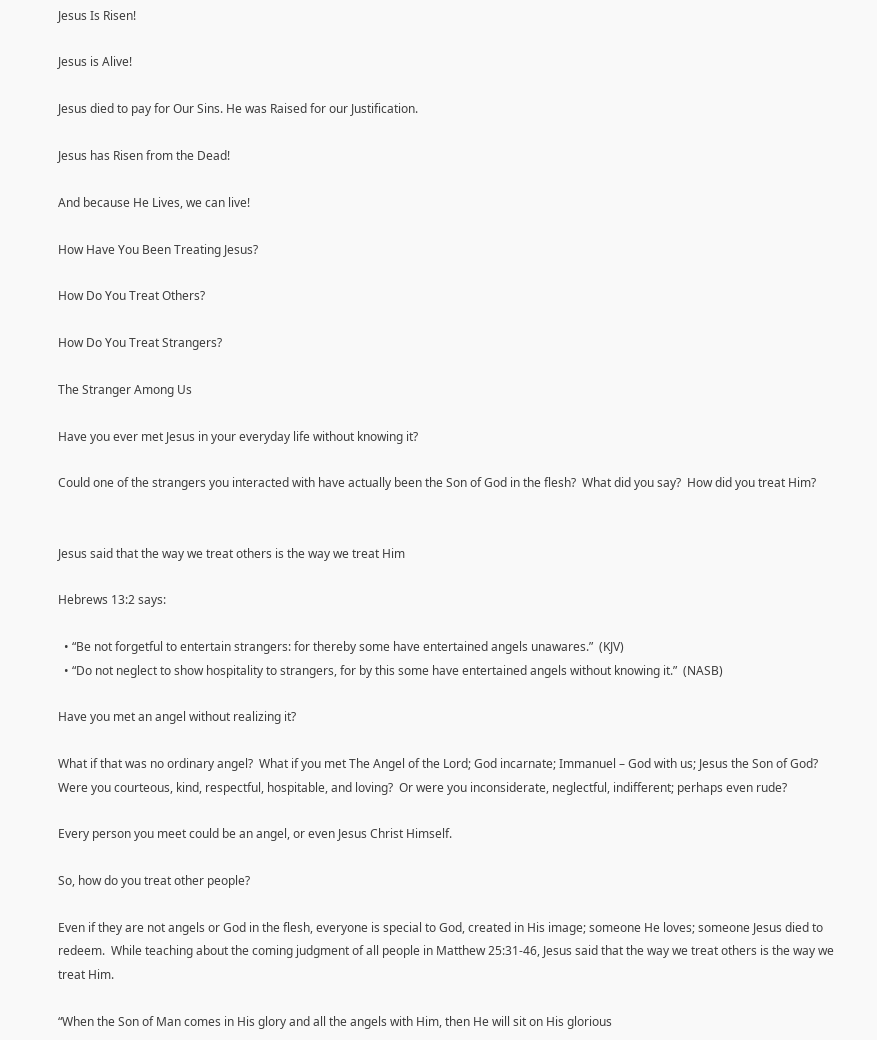Jesus Is Risen!

Jesus is Alive!

Jesus died to pay for Our Sins. He was Raised for our Justification.

Jesus has Risen from the Dead!

And because He Lives, we can live!

How Have You Been Treating Jesus?

How Do You Treat Others?

How Do You Treat Strangers?

The Stranger Among Us

Have you ever met Jesus in your everyday life without knowing it?

Could one of the strangers you interacted with have actually been the Son of God in the flesh?  What did you say?  How did you treat Him?


Jesus said that the way we treat others is the way we treat Him

Hebrews 13:2 says:

  • “Be not forgetful to entertain strangers: for thereby some have entertained angels unawares.”  (KJV)
  • “Do not neglect to show hospitality to strangers, for by this some have entertained angels without knowing it.”  (NASB)

Have you met an angel without realizing it?

What if that was no ordinary angel?  What if you met The Angel of the Lord; God incarnate; Immanuel – God with us; Jesus the Son of God?  Were you courteous, kind, respectful, hospitable, and loving?  Or were you inconsiderate, neglectful, indifferent; perhaps even rude?

Every person you meet could be an angel, or even Jesus Christ Himself.

So, how do you treat other people?

Even if they are not angels or God in the flesh, everyone is special to God, created in His image; someone He loves; someone Jesus died to redeem.  While teaching about the coming judgment of all people in Matthew 25:31-46, Jesus said that the way we treat others is the way we treat Him.

“When the Son of Man comes in His glory and all the angels with Him, then He will sit on His glorious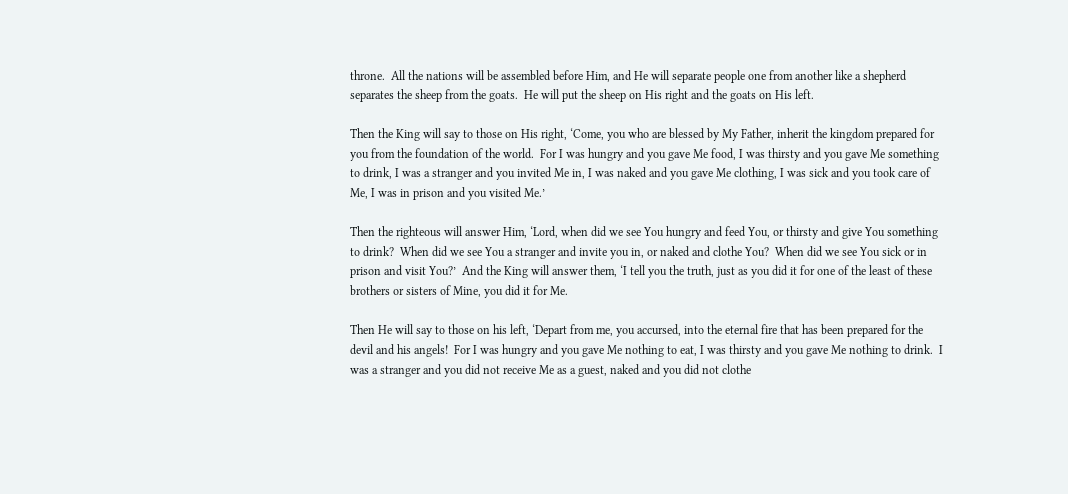throne.  All the nations will be assembled before Him, and He will separate people one from another like a shepherd separates the sheep from the goats.  He will put the sheep on His right and the goats on His left.

Then the King will say to those on His right, ‘Come, you who are blessed by My Father, inherit the kingdom prepared for you from the foundation of the world.  For I was hungry and you gave Me food, I was thirsty and you gave Me something to drink, I was a stranger and you invited Me in, I was naked and you gave Me clothing, I was sick and you took care of Me, I was in prison and you visited Me.’

Then the righteous will answer Him, ‘Lord, when did we see You hungry and feed You, or thirsty and give You something to drink?  When did we see You a stranger and invite you in, or naked and clothe You?  When did we see You sick or in prison and visit You?’  And the King will answer them, ‘I tell you the truth, just as you did it for one of the least of these brothers or sisters of Mine, you did it for Me.

Then He will say to those on his left, ‘Depart from me, you accursed, into the eternal fire that has been prepared for the devil and his angels!  For I was hungry and you gave Me nothing to eat, I was thirsty and you gave Me nothing to drink.  I was a stranger and you did not receive Me as a guest, naked and you did not clothe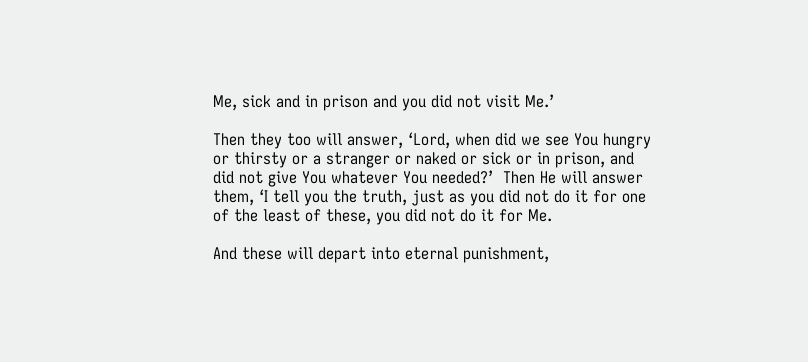Me, sick and in prison and you did not visit Me.’

Then they too will answer, ‘Lord, when did we see You hungry or thirsty or a stranger or naked or sick or in prison, and did not give You whatever You needed?’  Then He will answer them, ‘I tell you the truth, just as you did not do it for one of the least of these, you did not do it for Me.

And these will depart into eternal punishment,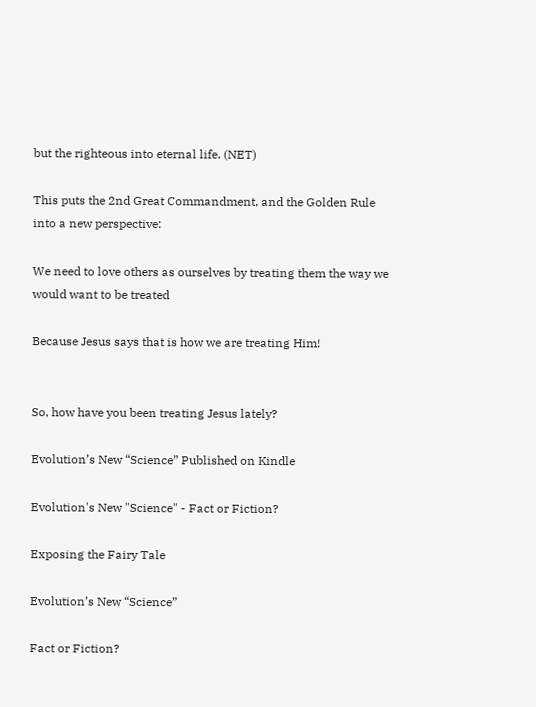but the righteous into eternal life. (NET)

This puts the 2nd Great Commandment, and the Golden Rule into a new perspective:

We need to love others as ourselves by treating them the way we would want to be treated

Because Jesus says that is how we are treating Him!


So, how have you been treating Jesus lately?

Evolution’s New “Science” Published on Kindle

Evolution's New "Science" - Fact or Fiction?

Exposing the Fairy Tale

Evolution’s New “Science”

Fact or Fiction?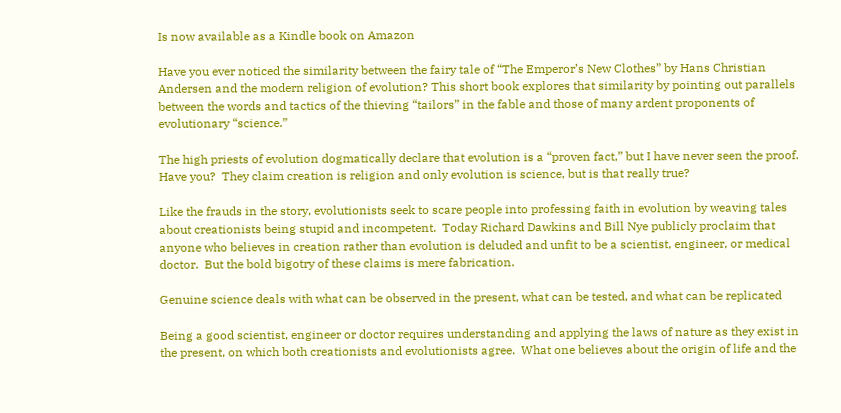Is now available as a Kindle book on Amazon

Have you ever noticed the similarity between the fairy tale of “The Emperor’s New Clothes” by Hans Christian Andersen and the modern religion of evolution? This short book explores that similarity by pointing out parallels between the words and tactics of the thieving “tailors” in the fable and those of many ardent proponents of evolutionary “science.”

The high priests of evolution dogmatically declare that evolution is a “proven fact,” but I have never seen the proof.  Have you?  They claim creation is religion and only evolution is science, but is that really true?

Like the frauds in the story, evolutionists seek to scare people into professing faith in evolution by weaving tales about creationists being stupid and incompetent.  Today Richard Dawkins and Bill Nye publicly proclaim that anyone who believes in creation rather than evolution is deluded and unfit to be a scientist, engineer, or medical doctor.  But the bold bigotry of these claims is mere fabrication.

Genuine science deals with what can be observed in the present, what can be tested, and what can be replicated

Being a good scientist, engineer or doctor requires understanding and applying the laws of nature as they exist in the present, on which both creationists and evolutionists agree.  What one believes about the origin of life and the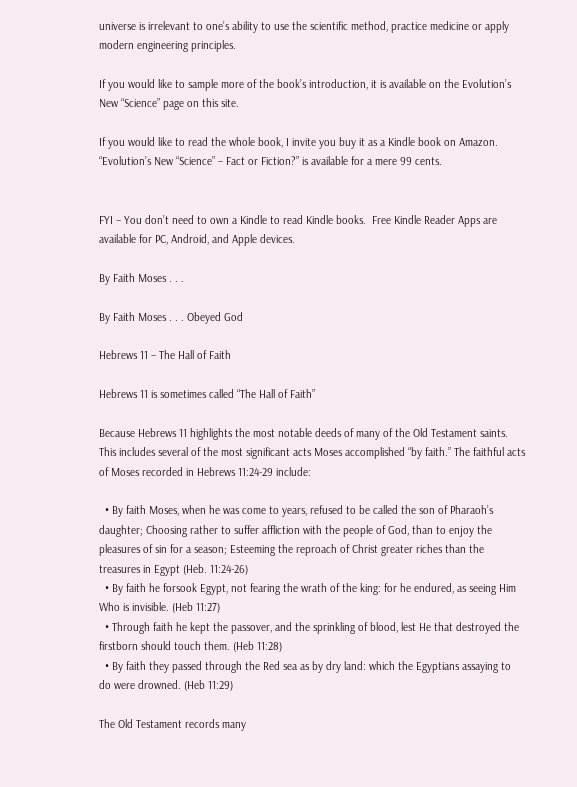universe is irrelevant to one’s ability to use the scientific method, practice medicine or apply modern engineering principles.

If you would like to sample more of the book’s introduction, it is available on the Evolution’s New “Science” page on this site.

If you would like to read the whole book, I invite you buy it as a Kindle book on Amazon.  “Evolution’s New “Science” – Fact or Fiction?” is available for a mere 99 cents.


FYI – You don’t need to own a Kindle to read Kindle books.  Free Kindle Reader Apps are available for PC, Android, and Apple devices.

By Faith Moses . . .

By Faith Moses . . . Obeyed God

Hebrews 11 – The Hall of Faith

Hebrews 11 is sometimes called “The Hall of Faith”

Because Hebrews 11 highlights the most notable deeds of many of the Old Testament saints.   This includes several of the most significant acts Moses accomplished “by faith.” The faithful acts of Moses recorded in Hebrews 11:24-29 include:

  • By faith Moses, when he was come to years, refused to be called the son of Pharaoh’s daughter; Choosing rather to suffer affliction with the people of God, than to enjoy the pleasures of sin for a season; Esteeming the reproach of Christ greater riches than the treasures in Egypt (Heb. 11:24-26)
  • By faith he forsook Egypt, not fearing the wrath of the king: for he endured, as seeing Him Who is invisible. (Heb 11:27)
  • Through faith he kept the passover, and the sprinkling of blood, lest He that destroyed the firstborn should touch them. (Heb 11:28)
  • By faith they passed through the Red sea as by dry land: which the Egyptians assaying to do were drowned. (Heb 11:29)

The Old Testament records many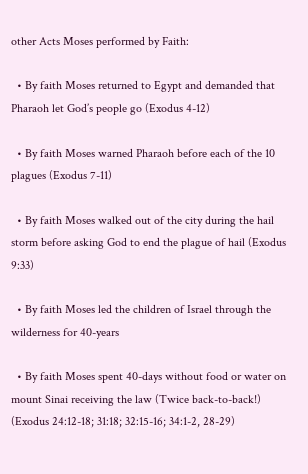other Acts Moses performed by Faith:

  • By faith Moses returned to Egypt and demanded that Pharaoh let God’s people go (Exodus 4-12)

  • By faith Moses warned Pharaoh before each of the 10 plagues (Exodus 7-11)

  • By faith Moses walked out of the city during the hail storm before asking God to end the plague of hail (Exodus 9:33)

  • By faith Moses led the children of Israel through the wilderness for 40-years

  • By faith Moses spent 40-days without food or water on mount Sinai receiving the law (Twice back-to-back!) (Exodus 24:12-18; 31:18; 32:15-16; 34:1-2, 28-29)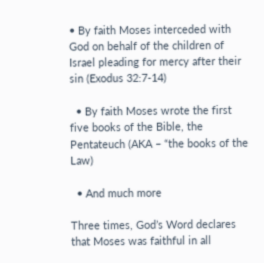• By faith Moses interceded with God on behalf of the children of Israel pleading for mercy after their sin (Exodus 32:7-14)

  • By faith Moses wrote the first five books of the Bible, the Pentateuch (AKA – “the books of the Law)

  • And much more

Three times, God’s Word declares that Moses was faithful in all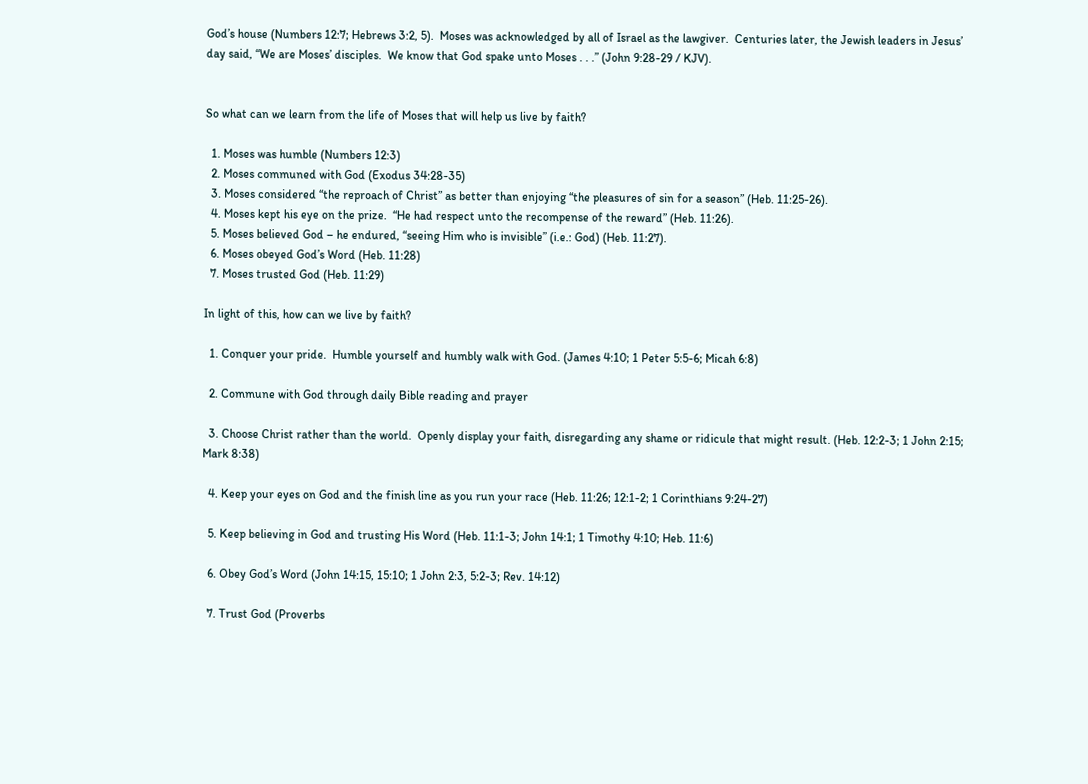God’s house (Numbers 12:7; Hebrews 3:2, 5).  Moses was acknowledged by all of Israel as the lawgiver.  Centuries later, the Jewish leaders in Jesus’ day said, “We are Moses’ disciples.  We know that God spake unto Moses . . .” (John 9:28-29 / KJV).


So what can we learn from the life of Moses that will help us live by faith?

  1. Moses was humble (Numbers 12:3)
  2. Moses communed with God (Exodus 34:28-35)
  3. Moses considered “the reproach of Christ” as better than enjoying “the pleasures of sin for a season” (Heb. 11:25-26).
  4. Moses kept his eye on the prize.  “He had respect unto the recompense of the reward” (Heb. 11:26).
  5. Moses believed God – he endured, “seeing Him who is invisible” (i.e.: God) (Heb. 11:27).
  6. Moses obeyed God’s Word (Heb. 11:28)
  7. Moses trusted God (Heb. 11:29)

In light of this, how can we live by faith?

  1. Conquer your pride.  Humble yourself and humbly walk with God. (James 4:10; 1 Peter 5:5-6; Micah 6:8)

  2. Commune with God through daily Bible reading and prayer

  3. Choose Christ rather than the world.  Openly display your faith, disregarding any shame or ridicule that might result. (Heb. 12:2-3; 1 John 2:15; Mark 8:38)

  4. Keep your eyes on God and the finish line as you run your race (Heb. 11:26; 12:1-2; 1 Corinthians 9:24-27)

  5. Keep believing in God and trusting His Word (Heb. 11:1-3; John 14:1; 1 Timothy 4:10; Heb. 11:6)

  6. Obey God’s Word (John 14:15, 15:10; 1 John 2:3, 5:2-3; Rev. 14:12)

  7. Trust God (Proverbs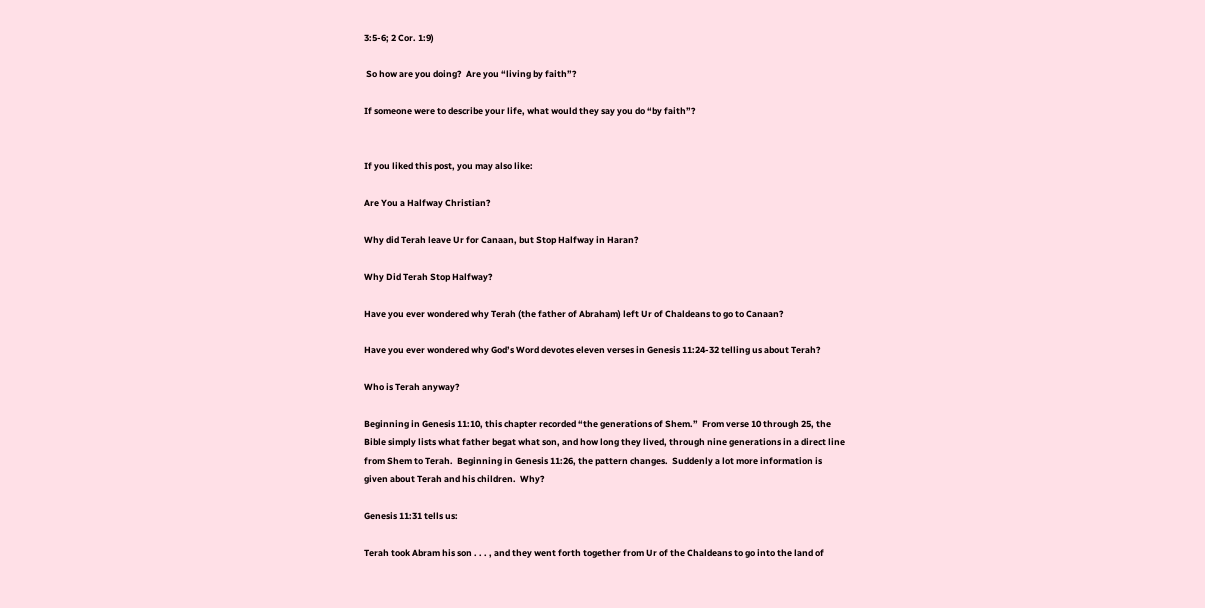3:5-6; 2 Cor. 1:9)

 So how are you doing?  Are you “living by faith”?

If someone were to describe your life, what would they say you do “by faith”?


If you liked this post, you may also like:

Are You a Halfway Christian?

Why did Terah leave Ur for Canaan, but Stop Halfway in Haran?

Why Did Terah Stop Halfway?

Have you ever wondered why Terah (the father of Abraham) left Ur of Chaldeans to go to Canaan?

Have you ever wondered why God’s Word devotes eleven verses in Genesis 11:24-32 telling us about Terah?

Who is Terah anyway?

Beginning in Genesis 11:10, this chapter recorded “the generations of Shem.”  From verse 10 through 25, the Bible simply lists what father begat what son, and how long they lived, through nine generations in a direct line from Shem to Terah.  Beginning in Genesis 11:26, the pattern changes.  Suddenly a lot more information is given about Terah and his children.  Why?

Genesis 11:31 tells us:

Terah took Abram his son . . . , and they went forth together from Ur of the Chaldeans to go into the land of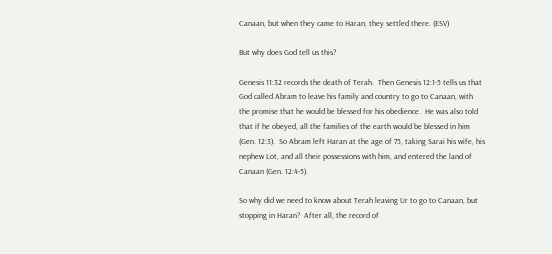Canaan, but when they came to Haran, they settled there. (ESV)

But why does God tell us this?

Genesis 11:32 records the death of Terah.  Then Genesis 12:1-5 tells us that God called Abram to leave his family and country to go to Canaan, with the promise that he would be blessed for his obedience.  He was also told that if he obeyed, all the families of the earth would be blessed in him (Gen. 12:3).  So Abram left Haran at the age of 75, taking Sarai his wife, his nephew Lot, and all their possessions with him, and entered the land of Canaan (Gen. 12:4-5).

So why did we need to know about Terah leaving Ur to go to Canaan, but stopping in Haran?  After all, the record of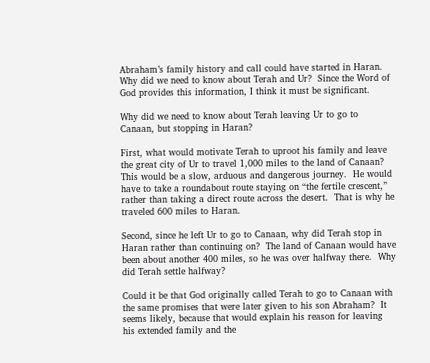Abraham’s family history and call could have started in Haran.  Why did we need to know about Terah and Ur?  Since the Word of God provides this information, I think it must be significant.

Why did we need to know about Terah leaving Ur to go to Canaan, but stopping in Haran?

First, what would motivate Terah to uproot his family and leave the great city of Ur to travel 1,000 miles to the land of Canaan?  This would be a slow, arduous and dangerous journey.  He would have to take a roundabout route staying on “the fertile crescent,” rather than taking a direct route across the desert.  That is why he traveled 600 miles to Haran.

Second, since he left Ur to go to Canaan, why did Terah stop in Haran rather than continuing on?  The land of Canaan would have been about another 400 miles, so he was over halfway there.  Why did Terah settle halfway?

Could it be that God originally called Terah to go to Canaan with the same promises that were later given to his son Abraham?  It seems likely, because that would explain his reason for leaving his extended family and the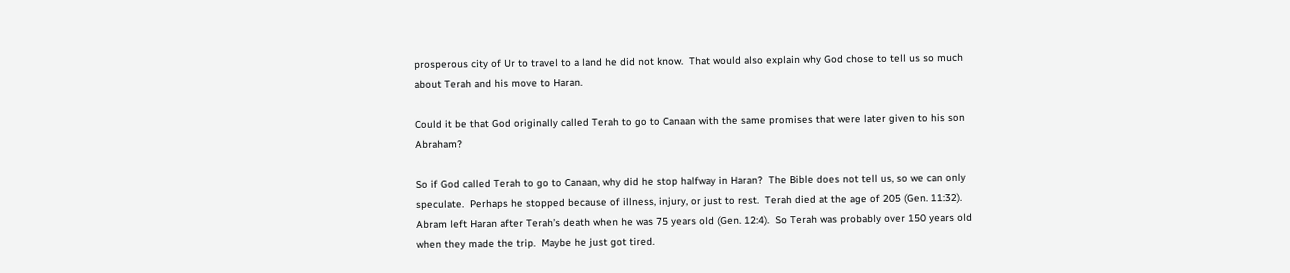prosperous city of Ur to travel to a land he did not know.  That would also explain why God chose to tell us so much about Terah and his move to Haran.

Could it be that God originally called Terah to go to Canaan with the same promises that were later given to his son Abraham?

So if God called Terah to go to Canaan, why did he stop halfway in Haran?  The Bible does not tell us, so we can only speculate.  Perhaps he stopped because of illness, injury, or just to rest.  Terah died at the age of 205 (Gen. 11:32).  Abram left Haran after Terah’s death when he was 75 years old (Gen. 12:4).  So Terah was probably over 150 years old when they made the trip.  Maybe he just got tired.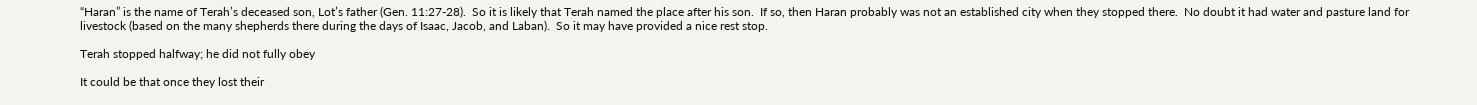“Haran” is the name of Terah’s deceased son, Lot’s father (Gen. 11:27-28).  So it is likely that Terah named the place after his son.  If so, then Haran probably was not an established city when they stopped there.  No doubt it had water and pasture land for livestock (based on the many shepherds there during the days of Isaac, Jacob, and Laban).  So it may have provided a nice rest stop.

Terah stopped halfway; he did not fully obey

It could be that once they lost their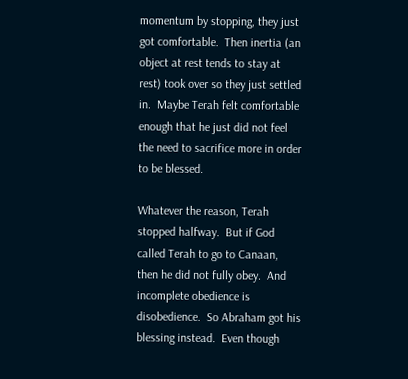momentum by stopping, they just got comfortable.  Then inertia (an object at rest tends to stay at rest) took over so they just settled in.  Maybe Terah felt comfortable enough that he just did not feel the need to sacrifice more in order to be blessed.

Whatever the reason, Terah stopped halfway.  But if God called Terah to go to Canaan, then he did not fully obey.  And incomplete obedience is disobedience.  So Abraham got his blessing instead.  Even though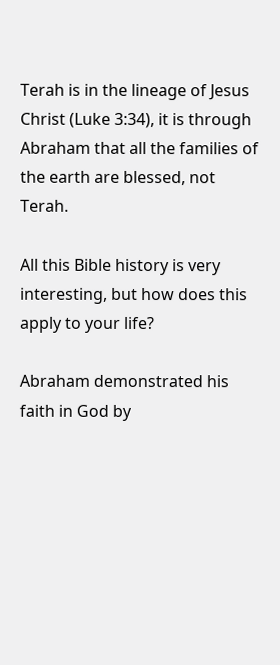Terah is in the lineage of Jesus Christ (Luke 3:34), it is through Abraham that all the families of the earth are blessed, not Terah.

All this Bible history is very interesting, but how does this apply to your life?

Abraham demonstrated his faith in God by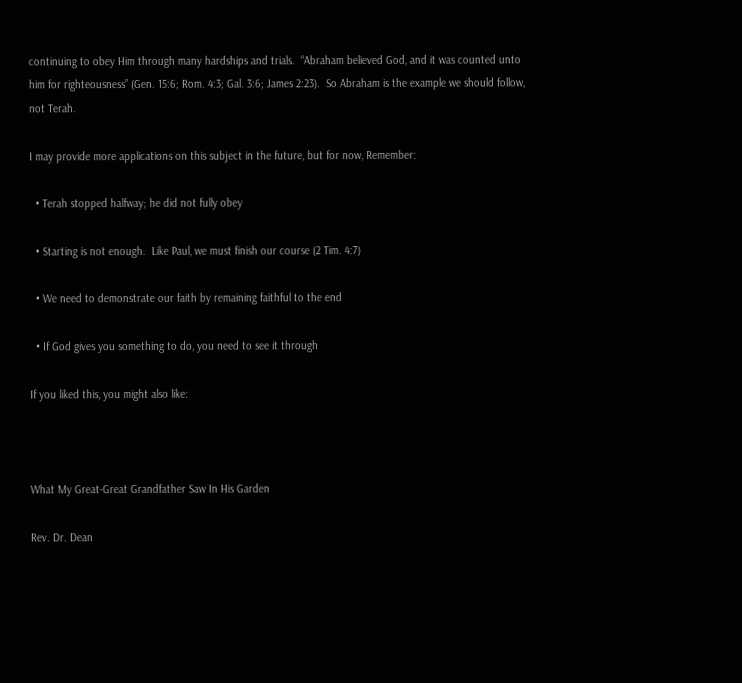continuing to obey Him through many hardships and trials.  “Abraham believed God, and it was counted unto him for righteousness” (Gen. 15:6; Rom. 4:3; Gal. 3:6; James 2:23).  So Abraham is the example we should follow, not Terah.

I may provide more applications on this subject in the future, but for now, Remember:

  • Terah stopped halfway; he did not fully obey

  • Starting is not enough.  Like Paul, we must finish our course (2 Tim. 4:7)

  • We need to demonstrate our faith by remaining faithful to the end

  • If God gives you something to do, you need to see it through

If you liked this, you might also like:



What My Great-Great Grandfather Saw In His Garden

Rev. Dr. Dean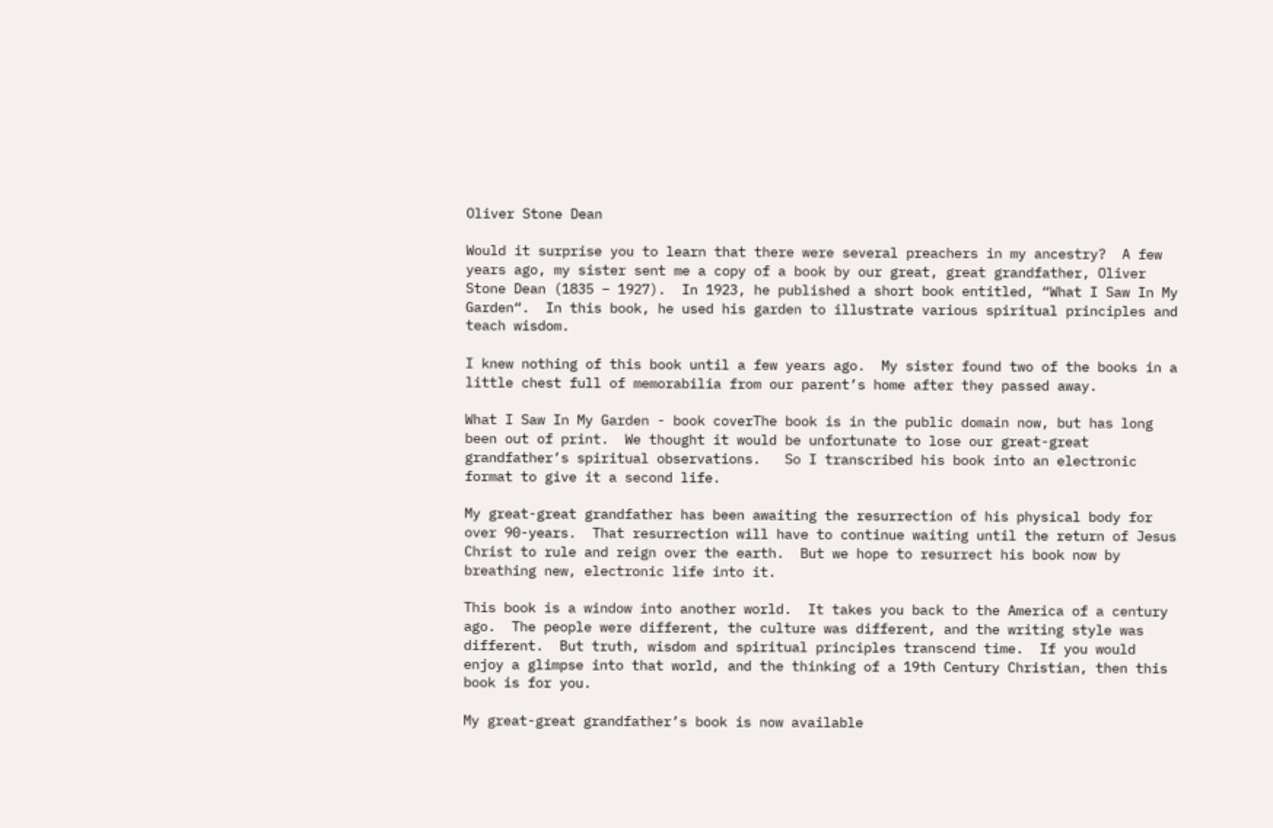Oliver Stone Dean

Would it surprise you to learn that there were several preachers in my ancestry?  A few years ago, my sister sent me a copy of a book by our great, great grandfather, Oliver Stone Dean (1835 – 1927).  In 1923, he published a short book entitled, “What I Saw In My Garden“.  In this book, he used his garden to illustrate various spiritual principles and teach wisdom.

I knew nothing of this book until a few years ago.  My sister found two of the books in a little chest full of memorabilia from our parent’s home after they passed away.

What I Saw In My Garden - book coverThe book is in the public domain now, but has long been out of print.  We thought it would be unfortunate to lose our great-great grandfather’s spiritual observations.   So I transcribed his book into an electronic format to give it a second life.

My great-great grandfather has been awaiting the resurrection of his physical body for over 90-years.  That resurrection will have to continue waiting until the return of Jesus Christ to rule and reign over the earth.  But we hope to resurrect his book now by breathing new, electronic life into it.

This book is a window into another world.  It takes you back to the America of a century ago.  The people were different, the culture was different, and the writing style was different.  But truth, wisdom and spiritual principles transcend time.  If you would enjoy a glimpse into that world, and the thinking of a 19th Century Christian, then this book is for you.

My great-great grandfather’s book is now available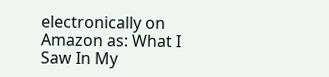electronically on Amazon as: What I Saw In My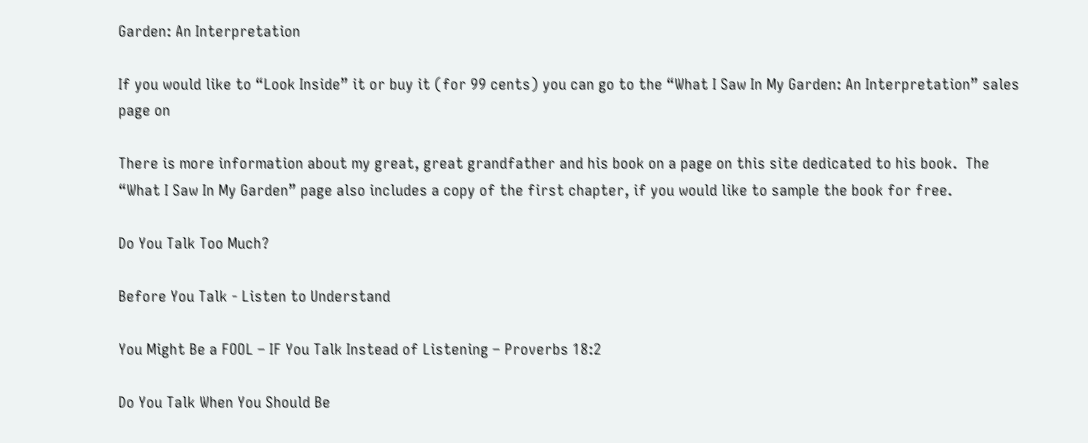Garden: An Interpretation

If you would like to “Look Inside” it or buy it (for 99 cents) you can go to the “What I Saw In My Garden: An Interpretation” sales page on

There is more information about my great, great grandfather and his book on a page on this site dedicated to his book.  The “What I Saw In My Garden” page also includes a copy of the first chapter, if you would like to sample the book for free.

Do You Talk Too Much?

Before You Talk - Listen to Understand

You Might Be a FOOL – IF You Talk Instead of Listening – Proverbs 18:2

Do You Talk When You Should Be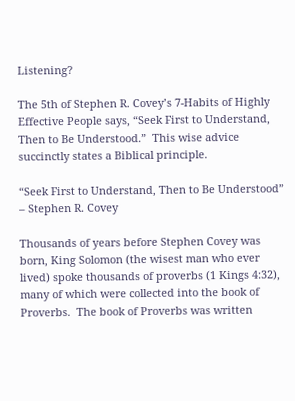Listening?

The 5th of Stephen R. Covey’s 7-Habits of Highly Effective People says, “Seek First to Understand, Then to Be Understood.”  This wise advice succinctly states a Biblical principle.

“Seek First to Understand, Then to Be Understood” – Stephen R. Covey

Thousands of years before Stephen Covey was born, King Solomon (the wisest man who ever lived) spoke thousands of proverbs (1 Kings 4:32), many of which were collected into the book of Proverbs.  The book of Proverbs was written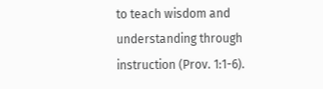to teach wisdom and understanding through instruction (Prov. 1:1-6).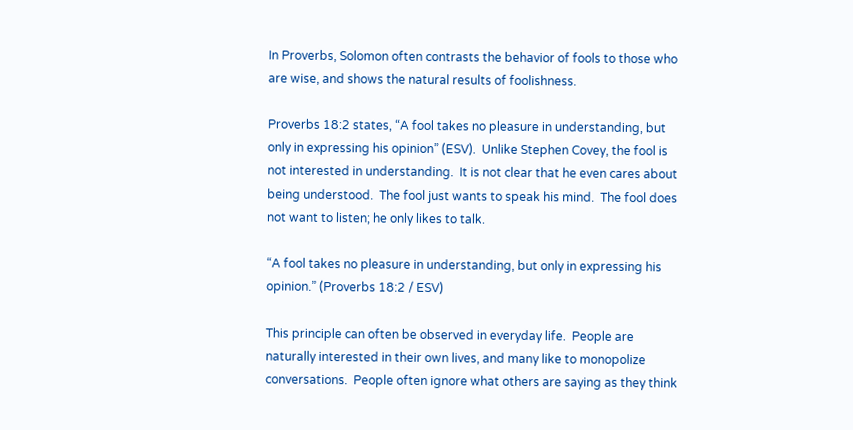In Proverbs, Solomon often contrasts the behavior of fools to those who are wise, and shows the natural results of foolishness.

Proverbs 18:2 states, “A fool takes no pleasure in understanding, but only in expressing his opinion” (ESV).  Unlike Stephen Covey, the fool is not interested in understanding.  It is not clear that he even cares about being understood.  The fool just wants to speak his mind.  The fool does not want to listen; he only likes to talk.

“A fool takes no pleasure in understanding, but only in expressing his opinion.” (Proverbs 18:2 / ESV)

This principle can often be observed in everyday life.  People are naturally interested in their own lives, and many like to monopolize conversations.  People often ignore what others are saying as they think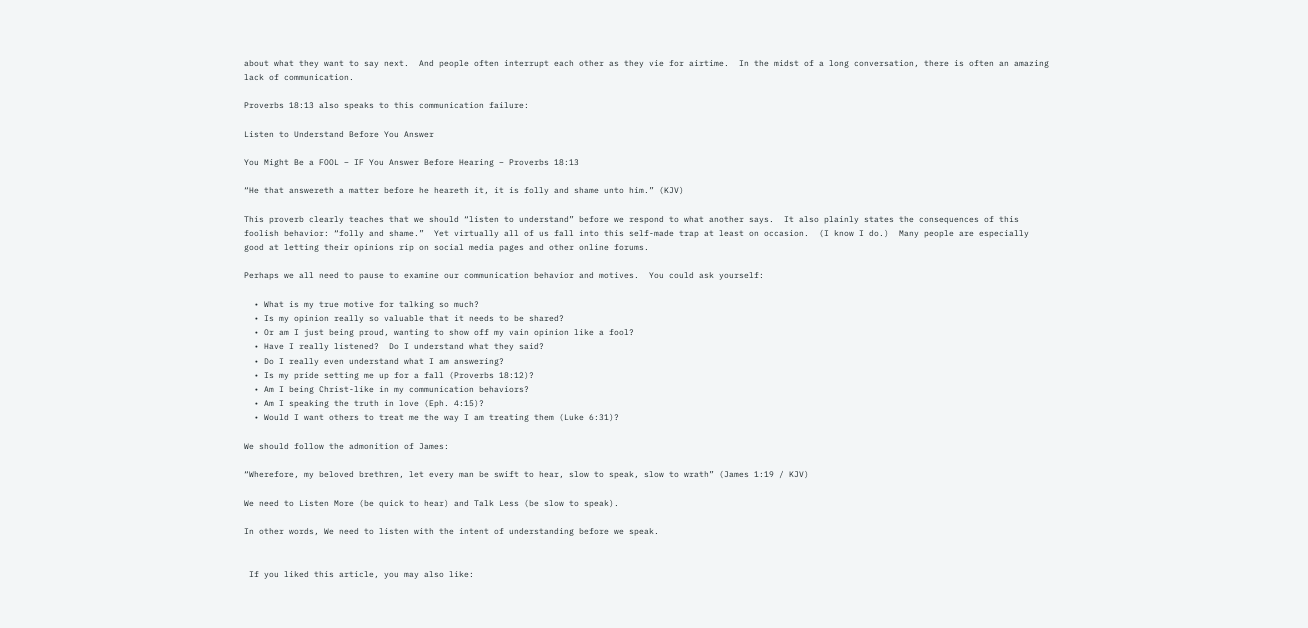about what they want to say next.  And people often interrupt each other as they vie for airtime.  In the midst of a long conversation, there is often an amazing lack of communication.

Proverbs 18:13 also speaks to this communication failure:

Listen to Understand Before You Answer

You Might Be a FOOL – IF You Answer Before Hearing – Proverbs 18:13

“He that answereth a matter before he heareth it, it is folly and shame unto him.” (KJV)

This proverb clearly teaches that we should “listen to understand” before we respond to what another says.  It also plainly states the consequences of this foolish behavior: “folly and shame.”  Yet virtually all of us fall into this self-made trap at least on occasion.  (I know I do.)  Many people are especially good at letting their opinions rip on social media pages and other online forums.

Perhaps we all need to pause to examine our communication behavior and motives.  You could ask yourself:

  • What is my true motive for talking so much?
  • Is my opinion really so valuable that it needs to be shared?
  • Or am I just being proud, wanting to show off my vain opinion like a fool?
  • Have I really listened?  Do I understand what they said?
  • Do I really even understand what I am answering?
  • Is my pride setting me up for a fall (Proverbs 18:12)?
  • Am I being Christ-like in my communication behaviors?
  • Am I speaking the truth in love (Eph. 4:15)?
  • Would I want others to treat me the way I am treating them (Luke 6:31)?

We should follow the admonition of James:

“Wherefore, my beloved brethren, let every man be swift to hear, slow to speak, slow to wrath” (James 1:19 / KJV)

We need to Listen More (be quick to hear) and Talk Less (be slow to speak).

In other words, We need to listen with the intent of understanding before we speak.


 If you liked this article, you may also like: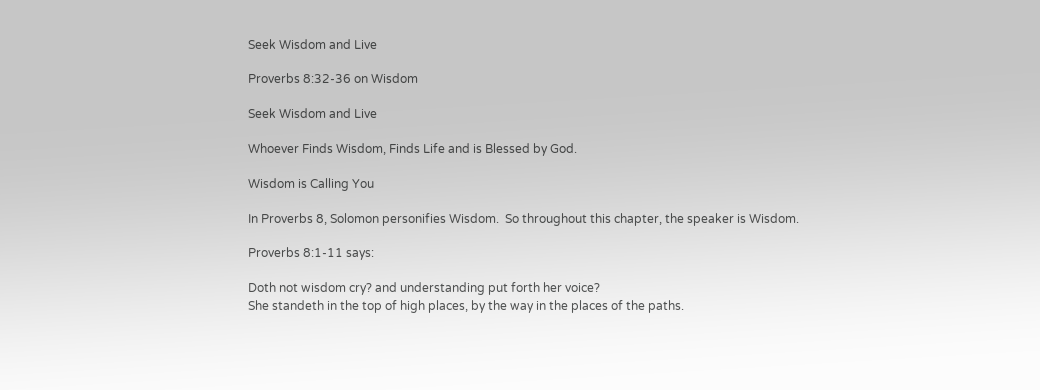Seek Wisdom and Live

Proverbs 8:32-36 on Wisdom

Seek Wisdom and Live

Whoever Finds Wisdom, Finds Life and is Blessed by God.

Wisdom is Calling You

In Proverbs 8, Solomon personifies Wisdom.  So throughout this chapter, the speaker is Wisdom.

Proverbs 8:1-11 says:

Doth not wisdom cry? and understanding put forth her voice?
She standeth in the top of high places, by the way in the places of the paths.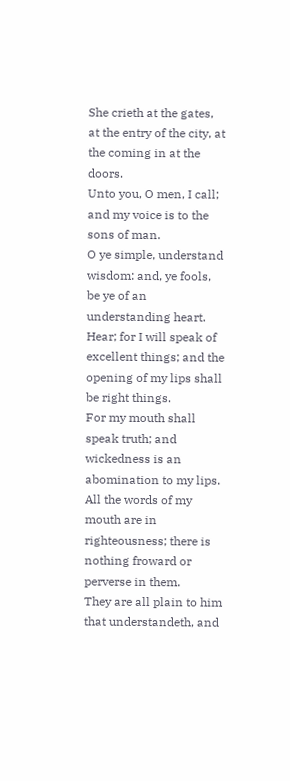She crieth at the gates, at the entry of the city, at the coming in at the doors.
Unto you, O men, I call; and my voice is to the sons of man.
O ye simple, understand wisdom: and, ye fools, be ye of an understanding heart.
Hear; for I will speak of excellent things; and the opening of my lips shall be right things.
For my mouth shall speak truth; and wickedness is an abomination to my lips.
All the words of my mouth are in righteousness; there is nothing froward or perverse in them.
They are all plain to him that understandeth, and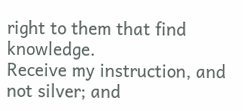right to them that find knowledge.
Receive my instruction, and not silver; and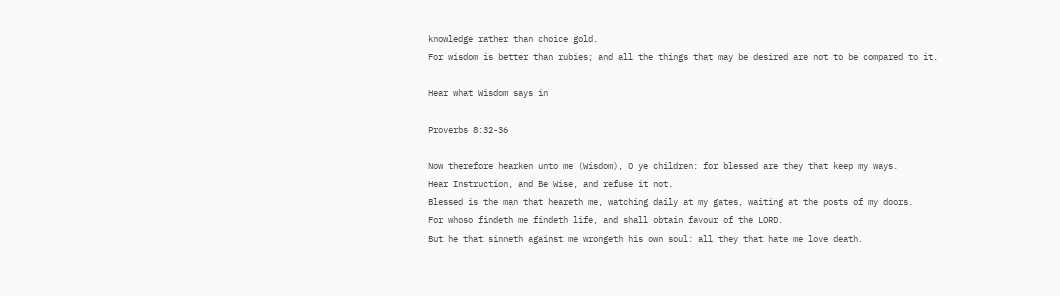knowledge rather than choice gold.
For wisdom is better than rubies; and all the things that may be desired are not to be compared to it.

Hear what Wisdom says in

Proverbs 8:32-36

Now therefore hearken unto me (Wisdom), O ye children: for blessed are they that keep my ways.
Hear Instruction, and Be Wise, and refuse it not.
Blessed is the man that heareth me, watching daily at my gates, waiting at the posts of my doors.
For whoso findeth me findeth life, and shall obtain favour of the LORD.
But he that sinneth against me wrongeth his own soul: all they that hate me love death.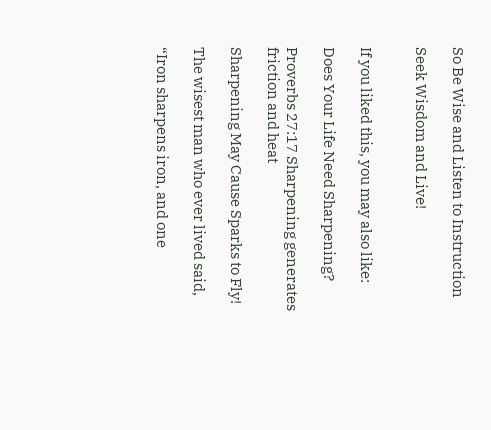So Be Wise and Listen to Instruction

Seek Wisdom and Live!


If you liked this, you may also like:

Does Your Life Need Sharpening?

Proverbs 27:17 Sharpening generates friction and heat

Sharpening May Cause Sparks to Fly!

The wisest man who ever lived said,

“Iron sharpens iron, and one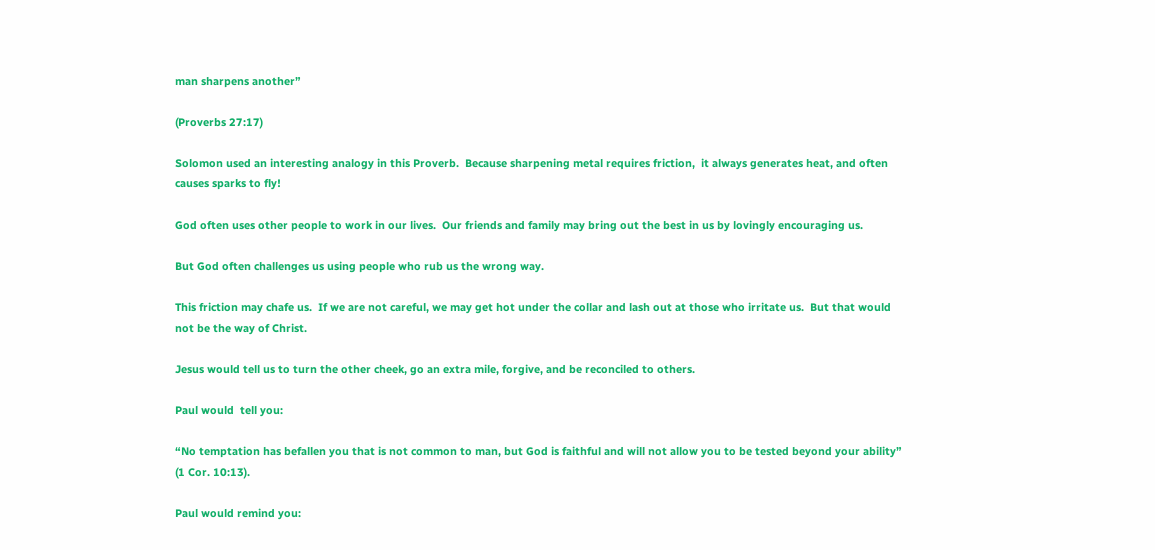man sharpens another”

(Proverbs 27:17)

Solomon used an interesting analogy in this Proverb.  Because sharpening metal requires friction,  it always generates heat, and often causes sparks to fly!

God often uses other people to work in our lives.  Our friends and family may bring out the best in us by lovingly encouraging us.

But God often challenges us using people who rub us the wrong way.

This friction may chafe us.  If we are not careful, we may get hot under the collar and lash out at those who irritate us.  But that would not be the way of Christ.

Jesus would tell us to turn the other cheek, go an extra mile, forgive, and be reconciled to others.

Paul would  tell you:

“No temptation has befallen you that is not common to man, but God is faithful and will not allow you to be tested beyond your ability” (1 Cor. 10:13).

Paul would remind you: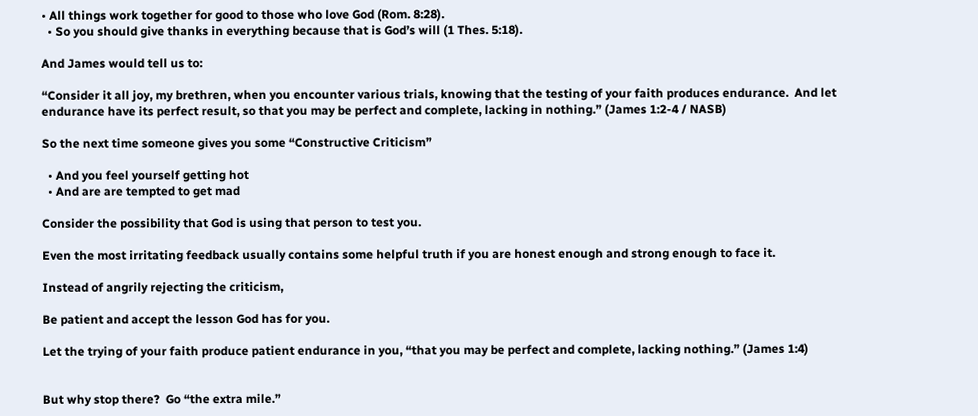• All things work together for good to those who love God (Rom. 8:28).
  • So you should give thanks in everything because that is God’s will (1 Thes. 5:18).

And James would tell us to:

“Consider it all joy, my brethren, when you encounter various trials, knowing that the testing of your faith produces endurance.  And let endurance have its perfect result, so that you may be perfect and complete, lacking in nothing.” (James 1:2-4 / NASB)

So the next time someone gives you some “Constructive Criticism”

  • And you feel yourself getting hot
  • And are are tempted to get mad

Consider the possibility that God is using that person to test you.

Even the most irritating feedback usually contains some helpful truth if you are honest enough and strong enough to face it.

Instead of angrily rejecting the criticism,

Be patient and accept the lesson God has for you.

Let the trying of your faith produce patient endurance in you, “that you may be perfect and complete, lacking nothing.” (James 1:4)


But why stop there?  Go “the extra mile.”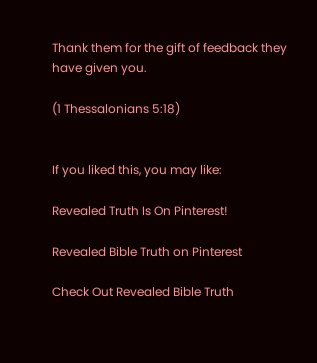Thank them for the gift of feedback they have given you.

(1 Thessalonians 5:18)


If you liked this, you may like:

Revealed Truth Is On Pinterest!

Revealed Bible Truth on Pinterest

Check Out Revealed Bible Truth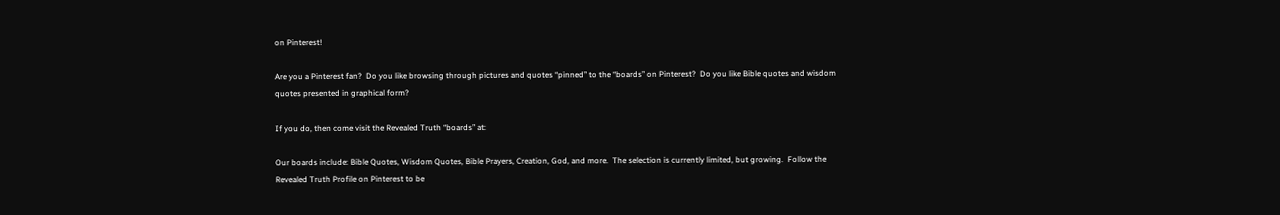on Pinterest!

Are you a Pinterest fan?  Do you like browsing through pictures and quotes “pinned” to the “boards” on Pinterest?  Do you like Bible quotes and wisdom quotes presented in graphical form?

If you do, then come visit the Revealed Truth “boards” at:

Our boards include: Bible Quotes, Wisdom Quotes, Bible Prayers, Creation, God, and more.  The selection is currently limited, but growing.  Follow the Revealed Truth Profile on Pinterest to be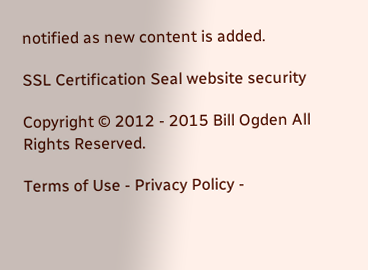notified as new content is added.

SSL Certification Seal website security

Copyright © 2012 - 2015 Bill Ogden All Rights Reserved.

Terms of Use - Privacy Policy -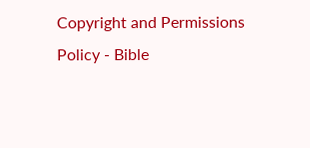Copyright and Permissions Policy - Bible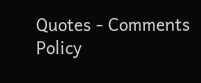Quotes - Comments Policy